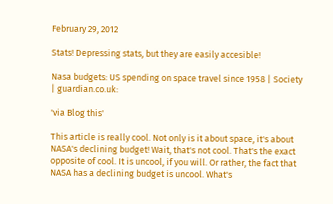February 29, 2012

Stats! Depressing stats, but they are easily accesible!

Nasa budgets: US spending on space travel since 1958 | Society | guardian.co.uk:

'via Blog this'

This article is really cool. Not only is it about space, it's about NASA's declining budget! Wait, that's not cool. That's the exact opposite of cool. It is uncool, if you will. Or rather, the fact that NASA has a declining budget is uncool. What's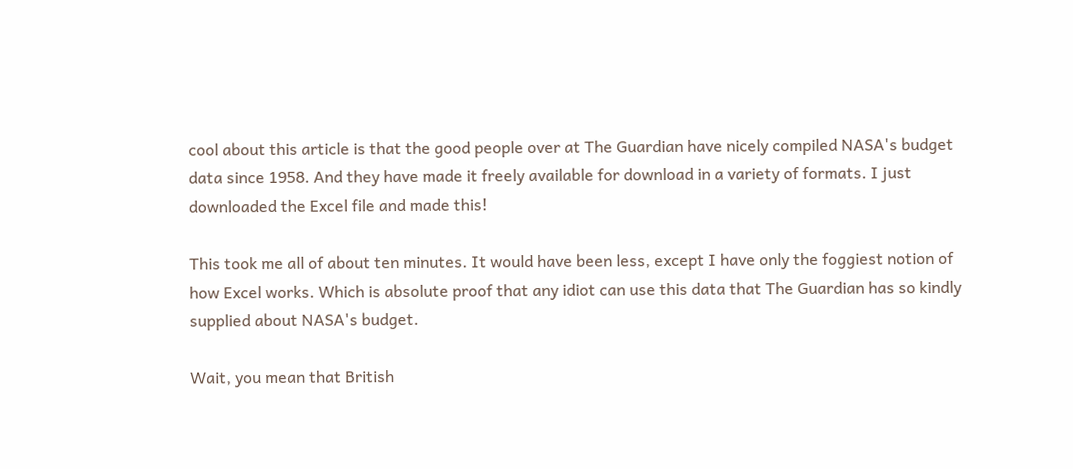cool about this article is that the good people over at The Guardian have nicely compiled NASA's budget data since 1958. And they have made it freely available for download in a variety of formats. I just downloaded the Excel file and made this!

This took me all of about ten minutes. It would have been less, except I have only the foggiest notion of how Excel works. Which is absolute proof that any idiot can use this data that The Guardian has so kindly supplied about NASA's budget.

Wait, you mean that British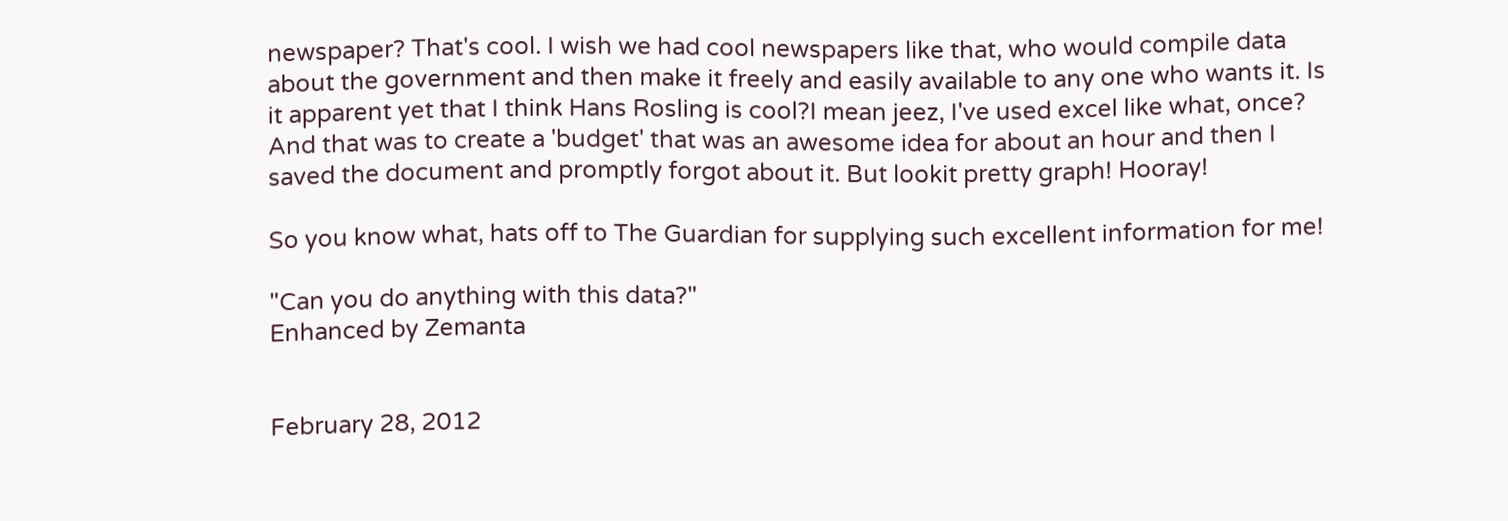newspaper? That's cool. I wish we had cool newspapers like that, who would compile data about the government and then make it freely and easily available to any one who wants it. Is it apparent yet that I think Hans Rosling is cool?I mean jeez, I've used excel like what, once? And that was to create a 'budget' that was an awesome idea for about an hour and then I saved the document and promptly forgot about it. But lookit pretty graph! Hooray!

So you know what, hats off to The Guardian for supplying such excellent information for me!

"Can you do anything with this data?"
Enhanced by Zemanta


February 28, 2012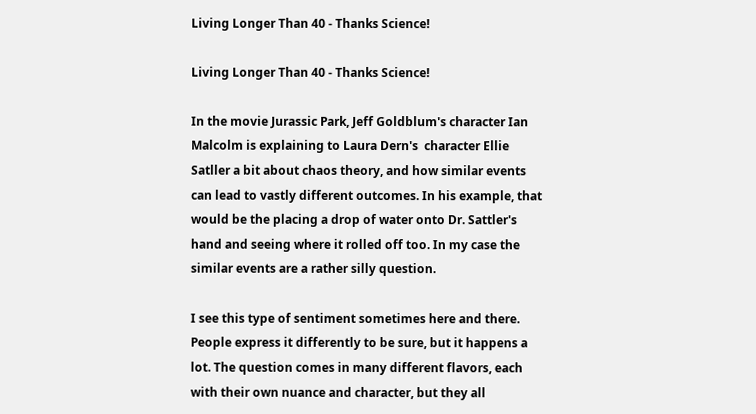Living Longer Than 40 - Thanks Science!

Living Longer Than 40 - Thanks Science!

In the movie Jurassic Park, Jeff Goldblum's character Ian Malcolm is explaining to Laura Dern's  character Ellie Satller a bit about chaos theory, and how similar events can lead to vastly different outcomes. In his example, that would be the placing a drop of water onto Dr. Sattler's hand and seeing where it rolled off too. In my case the similar events are a rather silly question.

I see this type of sentiment sometimes here and there. People express it differently to be sure, but it happens a lot. The question comes in many different flavors, each with their own nuance and character, but they all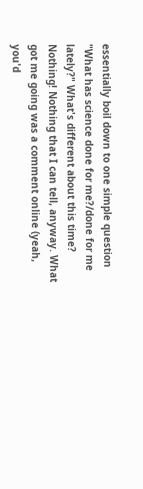essentially boil down to one simple question "What has science done for me?/done for me lately?" What's different about this time? Nothing! Nothing that I can tell, anyway. What got me going was a comment online (yeah, you'd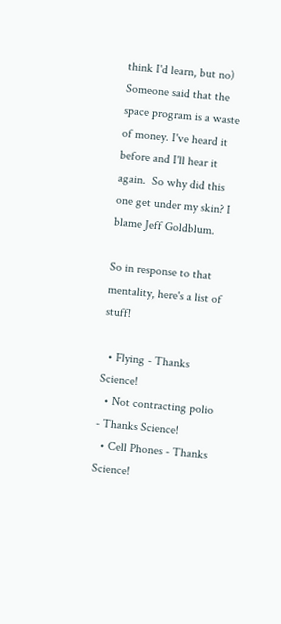think I'd learn, but no) Someone said that the space program is a waste of money. I've heard it before and I'll hear it again.  So why did this one get under my skin? I blame Jeff Goldblum.

So in response to that mentality, here's a list of stuff!

  • Flying - Thanks Science!
  • Not contracting polio - Thanks Science!
  • Cell Phones - Thanks Science!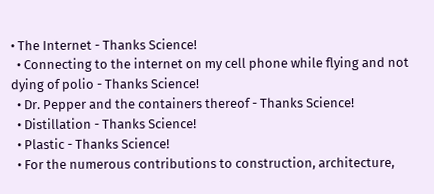• The Internet - Thanks Science!
  • Connecting to the internet on my cell phone while flying and not dying of polio - Thanks Science!
  • Dr. Pepper and the containers thereof - Thanks Science!
  • Distillation - Thanks Science!
  • Plastic - Thanks Science!
  • For the numerous contributions to construction, architecture,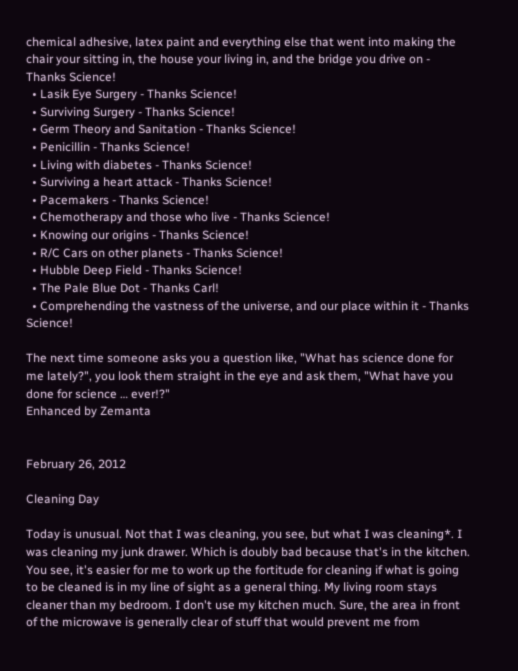chemical adhesive, latex paint and everything else that went into making the chair your sitting in, the house your living in, and the bridge you drive on - Thanks Science!
  • Lasik Eye Surgery - Thanks Science!
  • Surviving Surgery - Thanks Science!
  • Germ Theory and Sanitation - Thanks Science!
  • Penicillin - Thanks Science!
  • Living with diabetes - Thanks Science!
  • Surviving a heart attack - Thanks Science!
  • Pacemakers - Thanks Science!
  • Chemotherapy and those who live - Thanks Science!
  • Knowing our origins - Thanks Science!
  • R/C Cars on other planets - Thanks Science!
  • Hubble Deep Field - Thanks Science!
  • The Pale Blue Dot - Thanks Carl!
  • Comprehending the vastness of the universe, and our place within it - Thanks Science!

The next time someone asks you a question like, "What has science done for me lately?", you look them straight in the eye and ask them, "What have you done for science … ever!?"
Enhanced by Zemanta


February 26, 2012

Cleaning Day

Today is unusual. Not that I was cleaning, you see, but what I was cleaning*. I was cleaning my junk drawer. Which is doubly bad because that's in the kitchen. You see, it's easier for me to work up the fortitude for cleaning if what is going to be cleaned is in my line of sight as a general thing. My living room stays cleaner than my bedroom. I don't use my kitchen much. Sure, the area in front of the microwave is generally clear of stuff that would prevent me from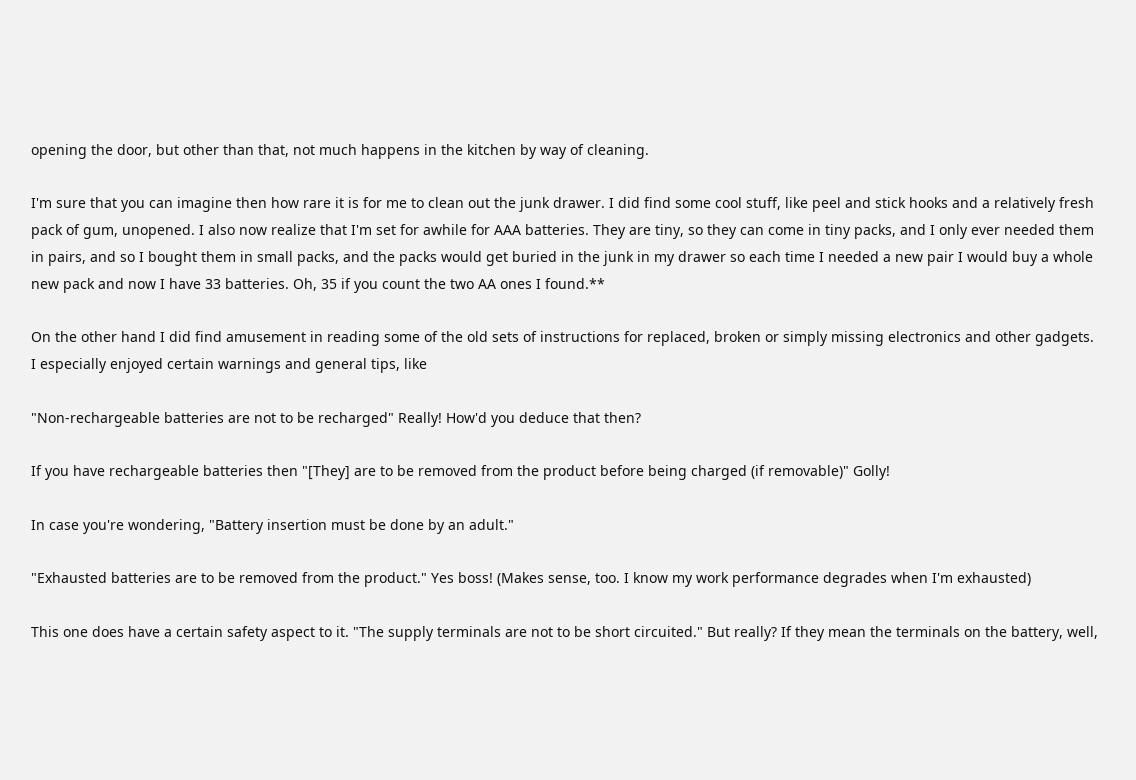opening the door, but other than that, not much happens in the kitchen by way of cleaning.

I'm sure that you can imagine then how rare it is for me to clean out the junk drawer. I did find some cool stuff, like peel and stick hooks and a relatively fresh pack of gum, unopened. I also now realize that I'm set for awhile for AAA batteries. They are tiny, so they can come in tiny packs, and I only ever needed them in pairs, and so I bought them in small packs, and the packs would get buried in the junk in my drawer so each time I needed a new pair I would buy a whole new pack and now I have 33 batteries. Oh, 35 if you count the two AA ones I found.**

On the other hand I did find amusement in reading some of the old sets of instructions for replaced, broken or simply missing electronics and other gadgets. I especially enjoyed certain warnings and general tips, like

"Non-rechargeable batteries are not to be recharged" Really! How'd you deduce that then?

If you have rechargeable batteries then "[They] are to be removed from the product before being charged (if removable)" Golly!

In case you're wondering, "Battery insertion must be done by an adult."

"Exhausted batteries are to be removed from the product." Yes boss! (Makes sense, too. I know my work performance degrades when I'm exhausted)

This one does have a certain safety aspect to it. "The supply terminals are not to be short circuited." But really? If they mean the terminals on the battery, well,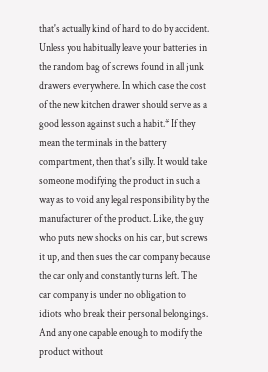that's actually kind of hard to do by accident. Unless you habitually leave your batteries in the random bag of screws found in all junk drawers everywhere. In which case the cost of the new kitchen drawer should serve as a good lesson against such a habit.* If they mean the terminals in the battery compartment, then that's silly. It would take someone modifying the product in such a way as to void any legal responsibility by the manufacturer of the product. Like, the guy who puts new shocks on his car, but screws it up, and then sues the car company because the car only and constantly turns left. The car company is under no obligation to idiots who break their personal belongings. And any one capable enough to modify the product without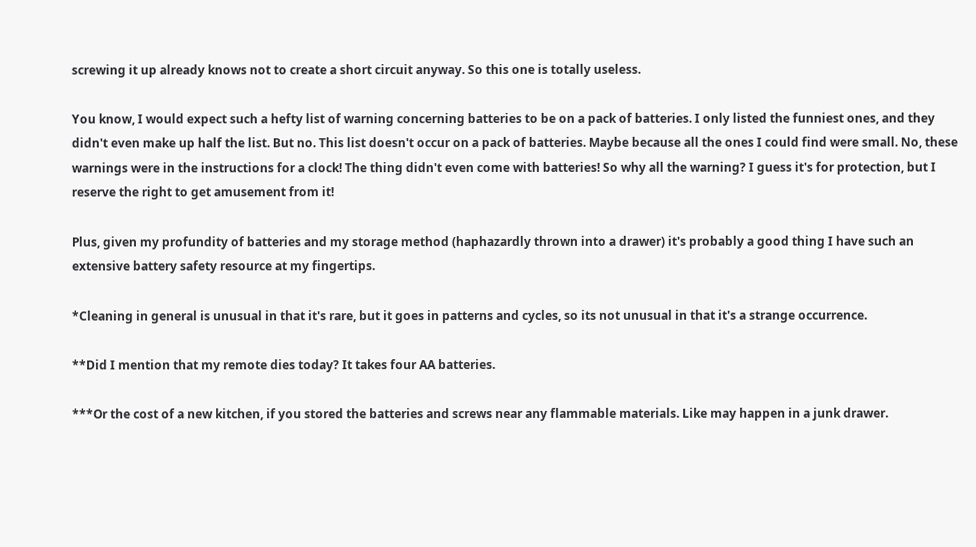screwing it up already knows not to create a short circuit anyway. So this one is totally useless.

You know, I would expect such a hefty list of warning concerning batteries to be on a pack of batteries. I only listed the funniest ones, and they didn't even make up half the list. But no. This list doesn't occur on a pack of batteries. Maybe because all the ones I could find were small. No, these warnings were in the instructions for a clock! The thing didn't even come with batteries! So why all the warning? I guess it's for protection, but I reserve the right to get amusement from it!

Plus, given my profundity of batteries and my storage method (haphazardly thrown into a drawer) it's probably a good thing I have such an extensive battery safety resource at my fingertips.

*Cleaning in general is unusual in that it's rare, but it goes in patterns and cycles, so its not unusual in that it's a strange occurrence.

**Did I mention that my remote dies today? It takes four AA batteries.

***Or the cost of a new kitchen, if you stored the batteries and screws near any flammable materials. Like may happen in a junk drawer.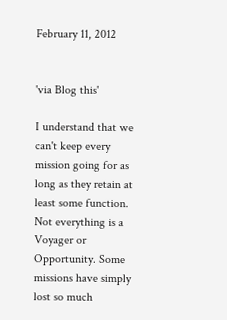February 11, 2012


'via Blog this'

I understand that we can't keep every mission going for as long as they retain at least some function. Not everything is a Voyager or Opportunity. Some missions have simply lost so much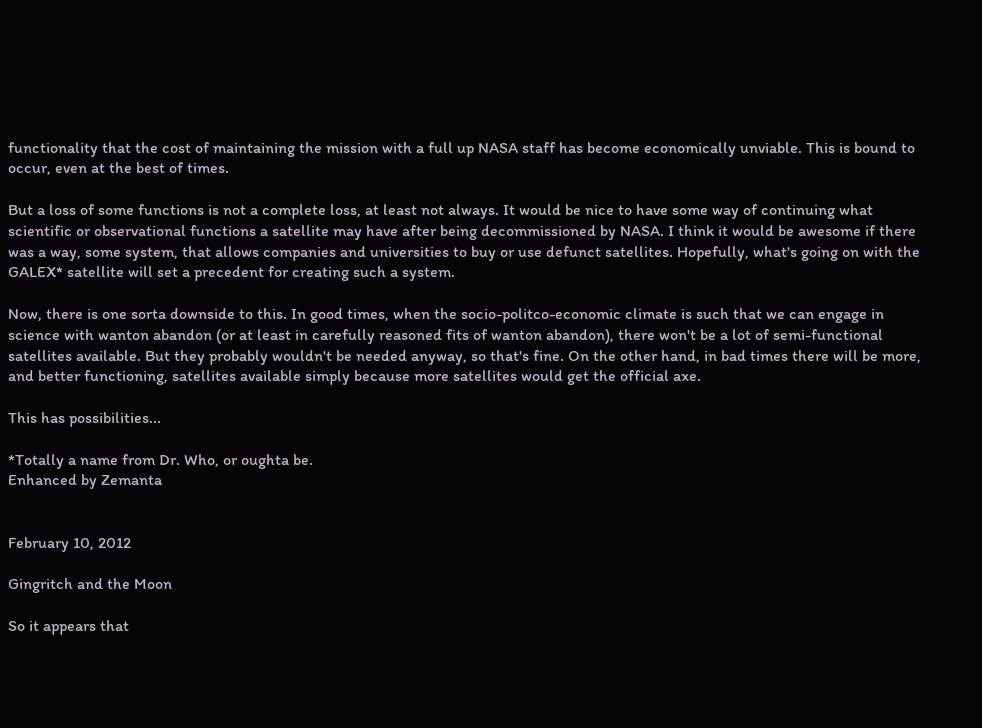functionality that the cost of maintaining the mission with a full up NASA staff has become economically unviable. This is bound to occur, even at the best of times.

But a loss of some functions is not a complete loss, at least not always. It would be nice to have some way of continuing what scientific or observational functions a satellite may have after being decommissioned by NASA. I think it would be awesome if there was a way, some system, that allows companies and universities to buy or use defunct satellites. Hopefully, what's going on with the GALEX* satellite will set a precedent for creating such a system.

Now, there is one sorta downside to this. In good times, when the socio-politco-economic climate is such that we can engage in science with wanton abandon (or at least in carefully reasoned fits of wanton abandon), there won't be a lot of semi-functional satellites available. But they probably wouldn't be needed anyway, so that's fine. On the other hand, in bad times there will be more, and better functioning, satellites available simply because more satellites would get the official axe.

This has possibilities...

*Totally a name from Dr. Who, or oughta be.
Enhanced by Zemanta


February 10, 2012

Gingritch and the Moon

So it appears that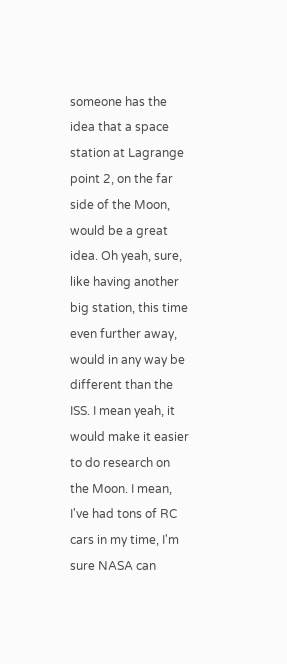someone has the idea that a space station at Lagrange point 2, on the far side of the Moon, would be a great idea. Oh yeah, sure, like having another big station, this time even further away, would in any way be different than the ISS. I mean yeah, it would make it easier to do research on the Moon. I mean, I've had tons of RC cars in my time, I'm sure NASA can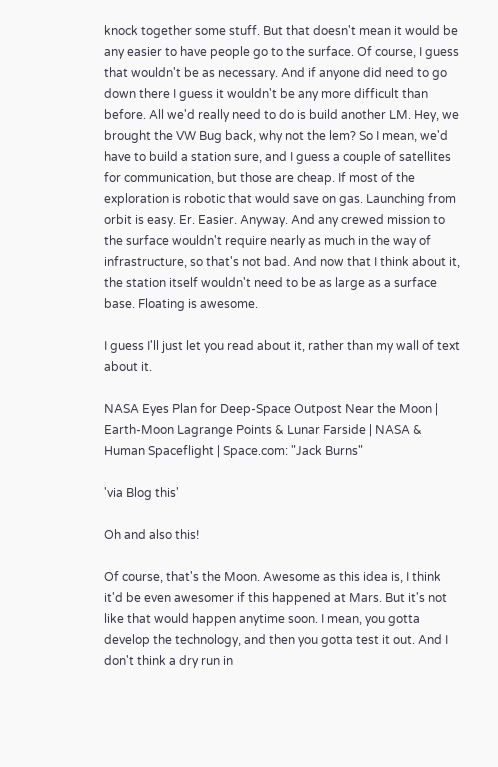knock together some stuff. But that doesn't mean it would be any easier to have people go to the surface. Of course, I guess that wouldn't be as necessary. And if anyone did need to go down there I guess it wouldn't be any more difficult than before. All we'd really need to do is build another LM. Hey, we brought the VW Bug back, why not the lem? So I mean, we'd have to build a station sure, and I guess a couple of satellites for communication, but those are cheap. If most of the exploration is robotic that would save on gas. Launching from orbit is easy. Er. Easier. Anyway. And any crewed mission to the surface wouldn't require nearly as much in the way of infrastructure, so that's not bad. And now that I think about it, the station itself wouldn't need to be as large as a surface base. Floating is awesome.

I guess I'll just let you read about it, rather than my wall of text about it.

NASA Eyes Plan for Deep-Space Outpost Near the Moon | Earth-Moon Lagrange Points & Lunar Farside | NASA & Human Spaceflight | Space.com: "Jack Burns"

'via Blog this'

Oh and also this!

Of course, that's the Moon. Awesome as this idea is, I think it'd be even awesomer if this happened at Mars. But it's not like that would happen anytime soon. I mean, you gotta develop the technology, and then you gotta test it out. And I don't think a dry run in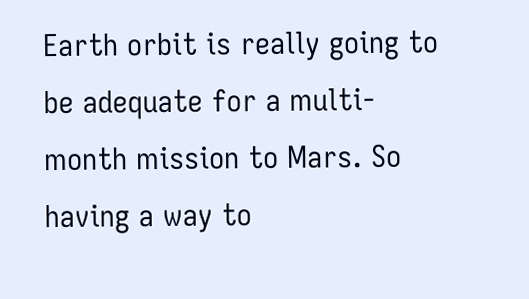Earth orbit is really going to be adequate for a multi-month mission to Mars. So having a way to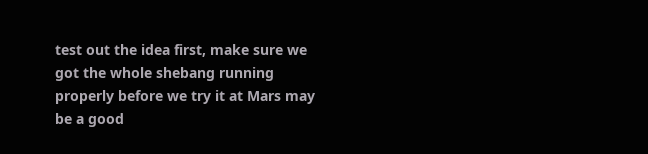test out the idea first, make sure we got the whole shebang running properly before we try it at Mars may be a good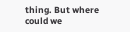thing. But where could we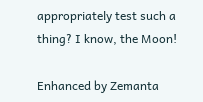appropriately test such a thing? I know, the Moon!

Enhanced by Zemanta